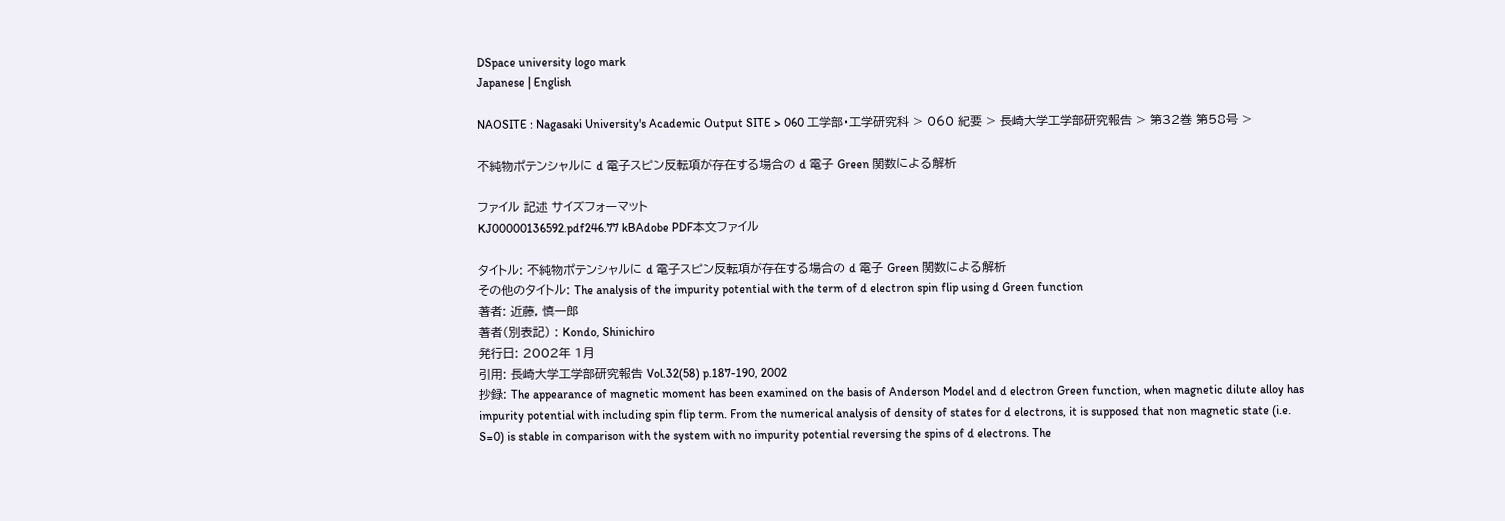DSpace university logo mark
Japanese | English

NAOSITE : Nagasaki University's Academic Output SITE > 060 工学部・工学研究科 > 060 紀要 > 長崎大学工学部研究報告 > 第32巻 第58号 >

不純物ポテンシャルに d 電子スピン反転項が存在する場合の d 電子 Green 関数による解析

ファイル 記述 サイズフォーマット
KJ00000136592.pdf246.77 kBAdobe PDF本文ファイル

タイトル: 不純物ポテンシャルに d 電子スピン反転項が存在する場合の d 電子 Green 関数による解析
その他のタイトル: The analysis of the impurity potential with the term of d electron spin flip using d Green function
著者: 近藤, 慎一郎
著者(別表記) : Kondo, Shinichiro
発行日: 2002年 1月
引用: 長崎大学工学部研究報告 Vol.32(58) p.187-190, 2002
抄録: The appearance of magnetic moment has been examined on the basis of Anderson Model and d electron Green function, when magnetic dilute alloy has impurity potential with including spin flip term. From the numerical analysis of density of states for d electrons, it is supposed that non magnetic state (i.e. S=0) is stable in comparison with the system with no impurity potential reversing the spins of d electrons. The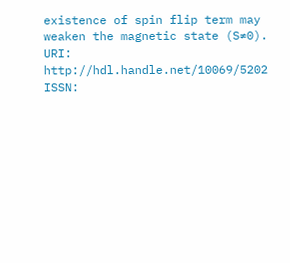existence of spin flip term may weaken the magnetic state (S≠0).
URI: http://hdl.handle.net/10069/5202
ISSN: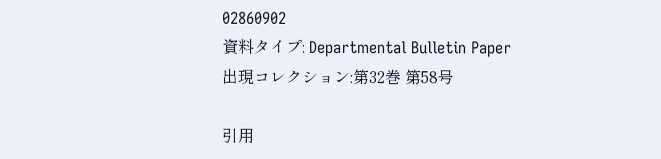02860902
資料タイプ: Departmental Bulletin Paper
出現コレクション:第32巻 第58号

引用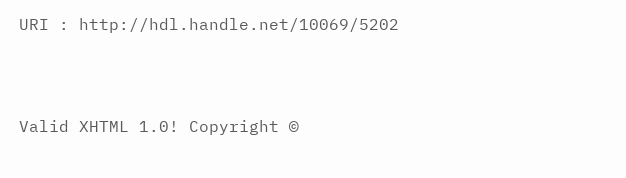URI : http://hdl.handle.net/10069/5202



Valid XHTML 1.0! Copyright ©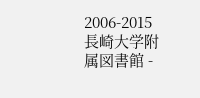2006-2015 長崎大学附属図書館 -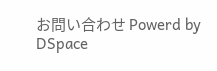お問い合わせ Powerd by DSpace